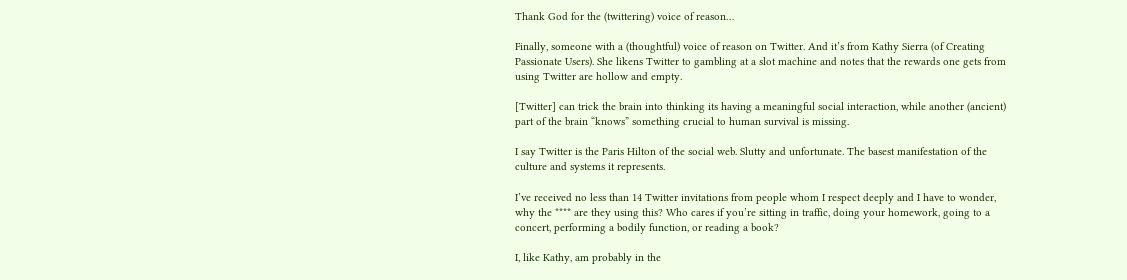Thank God for the (twittering) voice of reason…

Finally, someone with a (thoughtful) voice of reason on Twitter. And it’s from Kathy Sierra (of Creating Passionate Users). She likens Twitter to gambling at a slot machine and notes that the rewards one gets from using Twitter are hollow and empty.

[Twitter] can trick the brain into thinking its having a meaningful social interaction, while another (ancient) part of the brain “knows” something crucial to human survival is missing.

I say Twitter is the Paris Hilton of the social web. Slutty and unfortunate. The basest manifestation of the culture and systems it represents.

I’ve received no less than 14 Twitter invitations from people whom I respect deeply and I have to wonder, why the **** are they using this? Who cares if you’re sitting in traffic, doing your homework, going to a concert, performing a bodily function, or reading a book?

I, like Kathy, am probably in the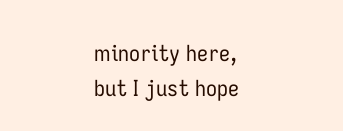minority here, but I just hope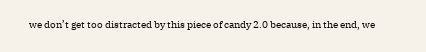we don’t get too distracted by this piece of candy 2.0 because, in the end, we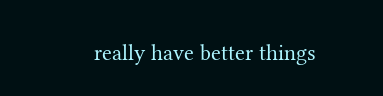really have better things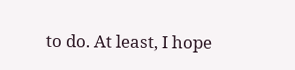to do. At least, I hope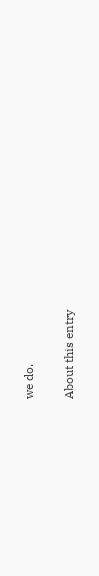we do.

About this entry